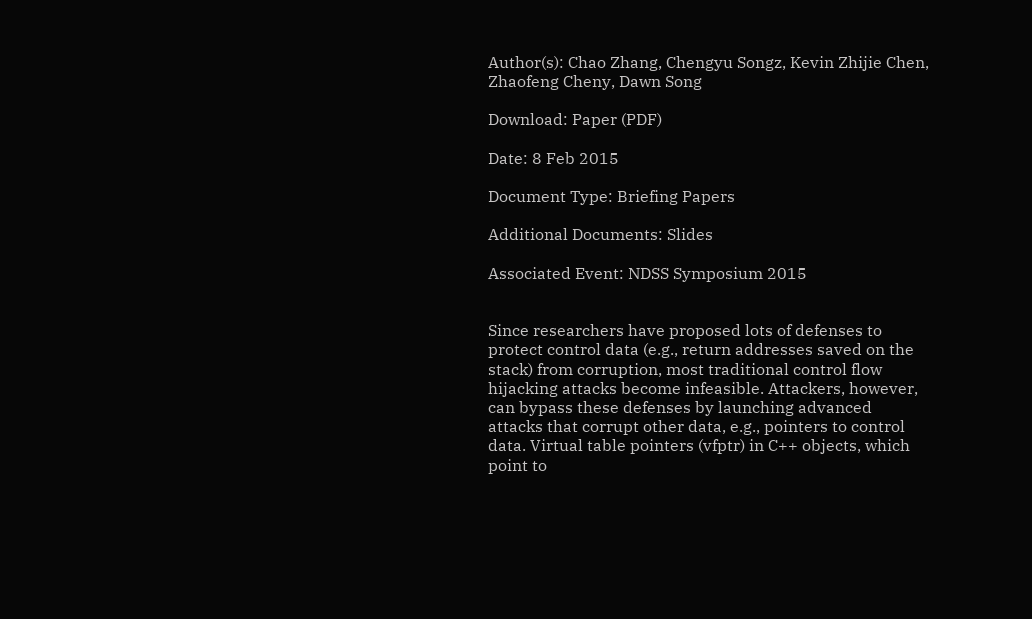Author(s): Chao Zhang, Chengyu Songz, Kevin Zhijie Chen, Zhaofeng Cheny, Dawn Song

Download: Paper (PDF)

Date: 8 Feb 2015

Document Type: Briefing Papers

Additional Documents: Slides

Associated Event: NDSS Symposium 2015


Since researchers have proposed lots of defenses to protect control data (e.g., return addresses saved on the stack) from corruption, most traditional control flow hijacking attacks become infeasible. Attackers, however, can bypass these defenses by launching advanced attacks that corrupt other data, e.g., pointers to control data. Virtual table pointers (vfptr) in C++ objects, which point to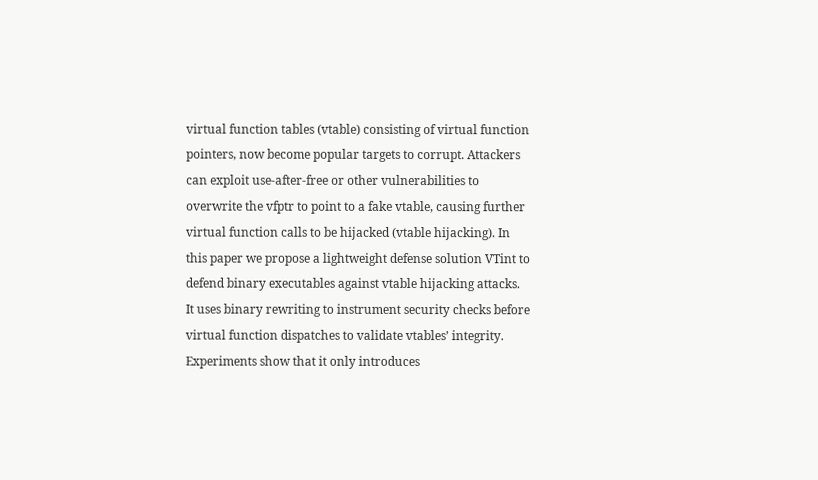virtual function tables (vtable) consisting of virtual function pointers, now become popular targets to corrupt. Attackers can exploit use-after-free or other vulnerabilities to overwrite the vfptr to point to a fake vtable, causing further virtual function calls to be hijacked (vtable hijacking). In this paper we propose a lightweight defense solution VTint to defend binary executables against vtable hijacking attacks. It uses binary rewriting to instrument security checks before virtual function dispatches to validate vtables’ integrity. Experiments show that it only introduces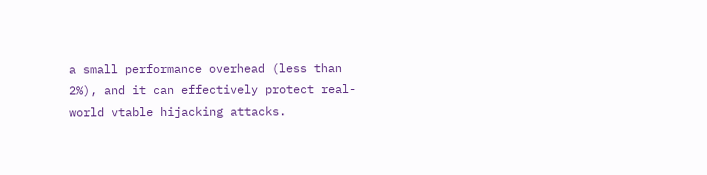a small performance overhead (less than 2%), and it can effectively protect real-world vtable hijacking attacks.